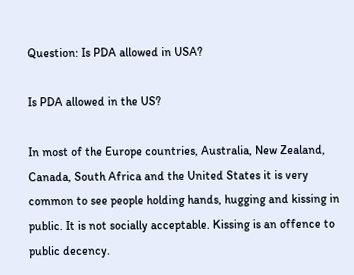Question: Is PDA allowed in USA?

Is PDA allowed in the US?

In most of the Europe countries, Australia, New Zealand, Canada, South Africa and the United States it is very common to see people holding hands, hugging and kissing in public. It is not socially acceptable. Kissing is an offence to public decency.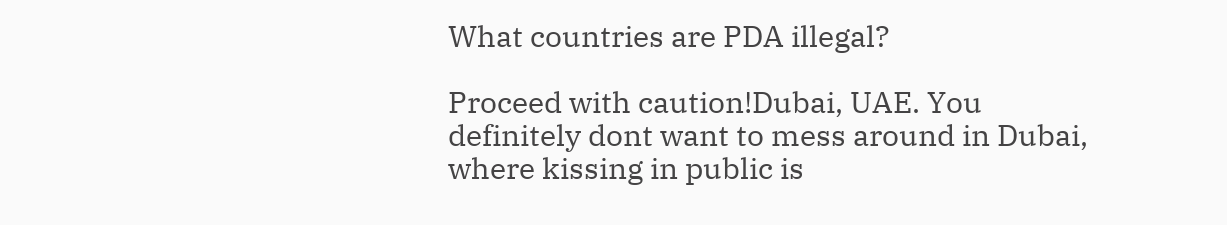What countries are PDA illegal?

Proceed with caution!Dubai, UAE. You definitely dont want to mess around in Dubai, where kissing in public is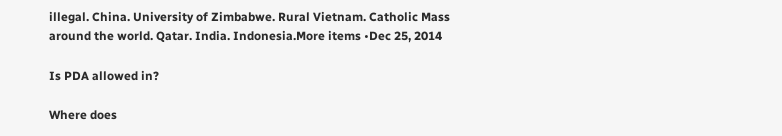illegal. China. University of Zimbabwe. Rural Vietnam. Catholic Mass around the world. Qatar. India. Indonesia.More items •Dec 25, 2014

Is PDA allowed in?

Where does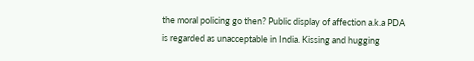the moral policing go then? Public display of affection a.k.a PDA is regarded as unacceptable in India. Kissing and hugging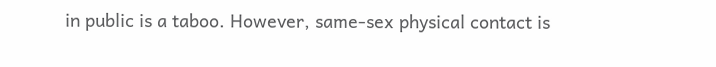in public is a taboo. However, same-sex physical contact is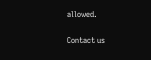allowed.

Contact us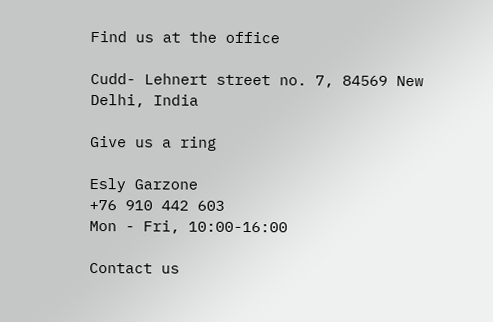Find us at the office

Cudd- Lehnert street no. 7, 84569 New Delhi, India

Give us a ring

Esly Garzone
+76 910 442 603
Mon - Fri, 10:00-16:00

Contact us